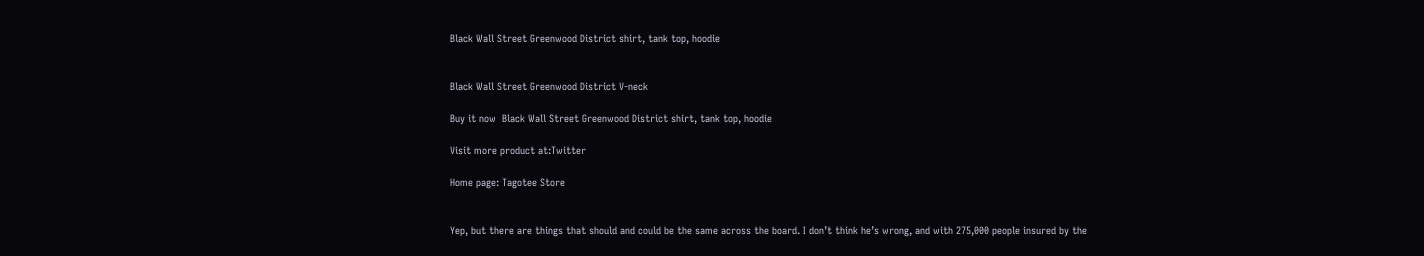Black Wall Street Greenwood District shirt, tank top, hoodie


Black Wall Street Greenwood District V-neck

Buy it now  Black Wall Street Greenwood District shirt, tank top, hoodie

Visit more product at:Twitter

Home page: Tagotee Store


Yep, but there are things that should and could be the same across the board. I don’t think he’s wrong, and with 275,000 people insured by the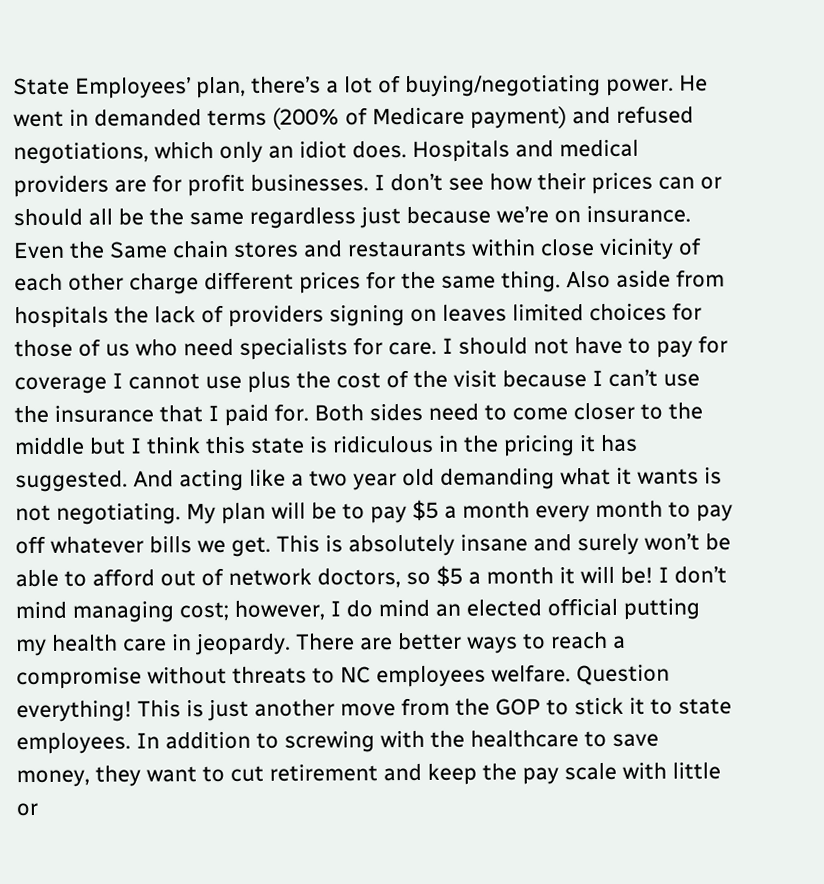State Employees’ plan, there’s a lot of buying/negotiating power. He went in demanded terms (200% of Medicare payment) and refused negotiations, which only an idiot does. Hospitals and medical providers are for profit businesses. I don’t see how their prices can or should all be the same regardless just because we’re on insurance. Even the Same chain stores and restaurants within close vicinity of each other charge different prices for the same thing. Also aside from hospitals the lack of providers signing on leaves limited choices for those of us who need specialists for care. I should not have to pay for coverage I cannot use plus the cost of the visit because I can’t use the insurance that I paid for. Both sides need to come closer to the middle but I think this state is ridiculous in the pricing it has suggested. And acting like a two year old demanding what it wants is not negotiating. My plan will be to pay $5 a month every month to pay off whatever bills we get. This is absolutely insane and surely won’t be able to afford out of network doctors, so $5 a month it will be! I don’t mind managing cost; however, I do mind an elected official putting my health care in jeopardy. There are better ways to reach a compromise without threats to NC employees welfare. Question everything! This is just another move from the GOP to stick it to state employees. In addition to screwing with the healthcare to save money, they want to cut retirement and keep the pay scale with little or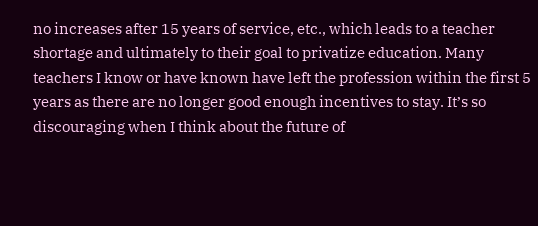no increases after 15 years of service, etc., which leads to a teacher shortage and ultimately to their goal to privatize education. Many teachers I know or have known have left the profession within the first 5 years as there are no longer good enough incentives to stay. It’s so discouraging when I think about the future of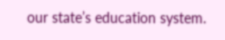our state’s education system.